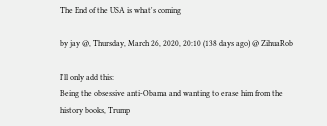The End of the USA is what's coming

by jay @, Thursday, March 26, 2020, 20:10 (138 days ago) @ ZihuaRob

I'll only add this:
Being the obsessive anti-Obama and wanting to erase him from the history books, Trump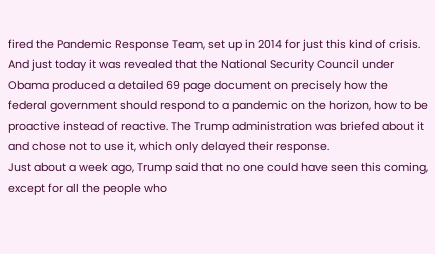fired the Pandemic Response Team, set up in 2014 for just this kind of crisis.
And just today it was revealed that the National Security Council under Obama produced a detailed 69 page document on precisely how the federal government should respond to a pandemic on the horizon, how to be proactive instead of reactive. The Trump administration was briefed about it and chose not to use it, which only delayed their response.
Just about a week ago, Trump said that no one could have seen this coming, except for all the people who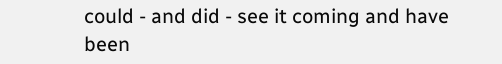could - and did - see it coming and have been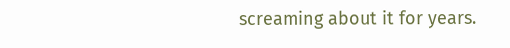screaming about it for years.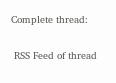Complete thread:

 RSS Feed of thread